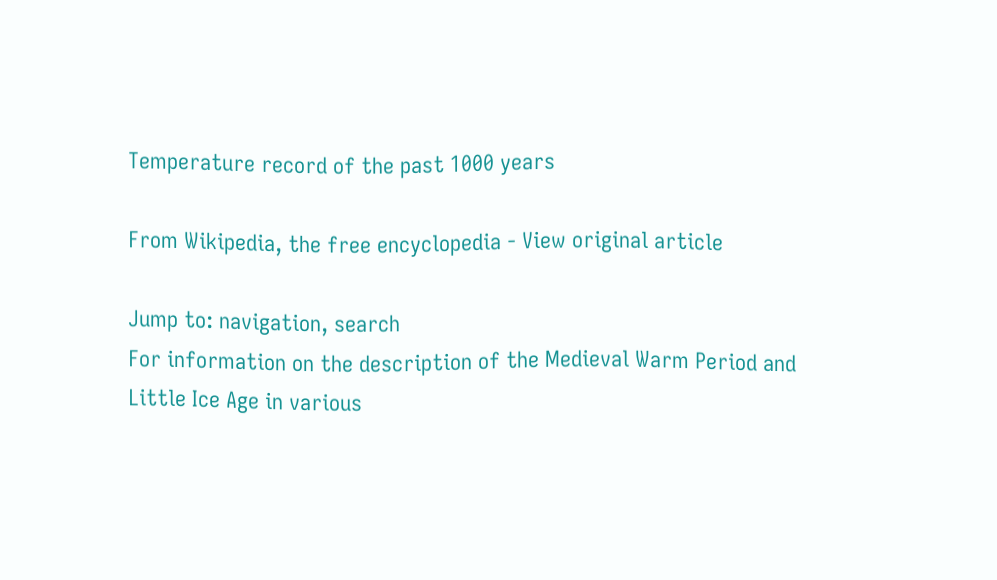Temperature record of the past 1000 years

From Wikipedia, the free encyclopedia - View original article

Jump to: navigation, search
For information on the description of the Medieval Warm Period and Little Ice Age in various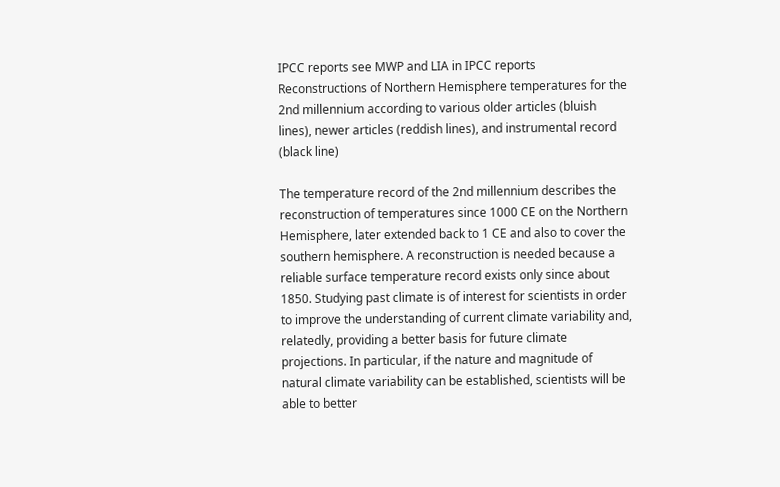IPCC reports see MWP and LIA in IPCC reports
Reconstructions of Northern Hemisphere temperatures for the 2nd millennium according to various older articles (bluish lines), newer articles (reddish lines), and instrumental record (black line)

The temperature record of the 2nd millennium describes the reconstruction of temperatures since 1000 CE on the Northern Hemisphere, later extended back to 1 CE and also to cover the southern hemisphere. A reconstruction is needed because a reliable surface temperature record exists only since about 1850. Studying past climate is of interest for scientists in order to improve the understanding of current climate variability and, relatedly, providing a better basis for future climate projections. In particular, if the nature and magnitude of natural climate variability can be established, scientists will be able to better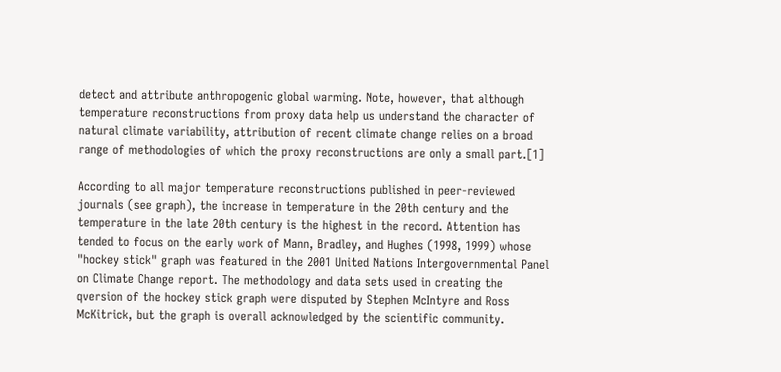detect and attribute anthropogenic global warming. Note, however, that although temperature reconstructions from proxy data help us understand the character of natural climate variability, attribution of recent climate change relies on a broad range of methodologies of which the proxy reconstructions are only a small part.[1]

According to all major temperature reconstructions published in peer-reviewed journals (see graph), the increase in temperature in the 20th century and the temperature in the late 20th century is the highest in the record. Attention has tended to focus on the early work of Mann, Bradley, and Hughes (1998, 1999) whose "hockey stick" graph was featured in the 2001 United Nations Intergovernmental Panel on Climate Change report. The methodology and data sets used in creating the qversion of the hockey stick graph were disputed by Stephen McIntyre and Ross McKitrick, but the graph is overall acknowledged by the scientific community.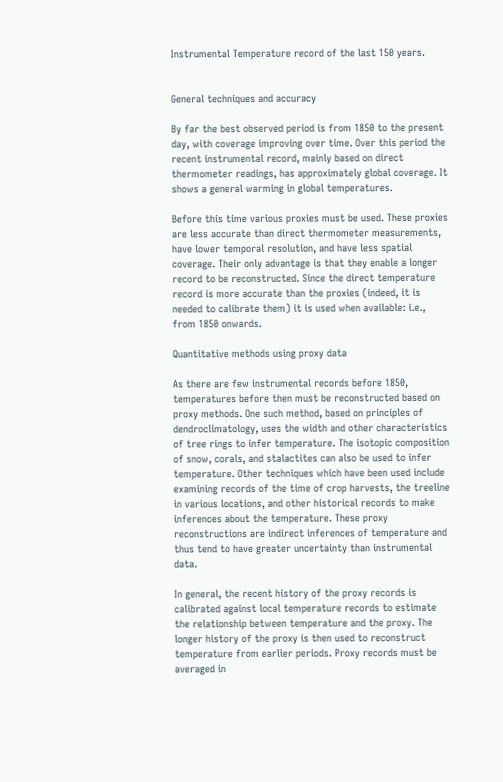Instrumental Temperature record of the last 150 years.


General techniques and accuracy

By far the best observed period is from 1850 to the present day, with coverage improving over time. Over this period the recent instrumental record, mainly based on direct thermometer readings, has approximately global coverage. It shows a general warming in global temperatures.

Before this time various proxies must be used. These proxies are less accurate than direct thermometer measurements, have lower temporal resolution, and have less spatial coverage. Their only advantage is that they enable a longer record to be reconstructed. Since the direct temperature record is more accurate than the proxies (indeed, it is needed to calibrate them) it is used when available: i.e., from 1850 onwards.

Quantitative methods using proxy data

As there are few instrumental records before 1850, temperatures before then must be reconstructed based on proxy methods. One such method, based on principles of dendroclimatology, uses the width and other characteristics of tree rings to infer temperature. The isotopic composition of snow, corals, and stalactites can also be used to infer temperature. Other techniques which have been used include examining records of the time of crop harvests, the treeline in various locations, and other historical records to make inferences about the temperature. These proxy reconstructions are indirect inferences of temperature and thus tend to have greater uncertainty than instrumental data.

In general, the recent history of the proxy records is calibrated against local temperature records to estimate the relationship between temperature and the proxy. The longer history of the proxy is then used to reconstruct temperature from earlier periods. Proxy records must be averaged in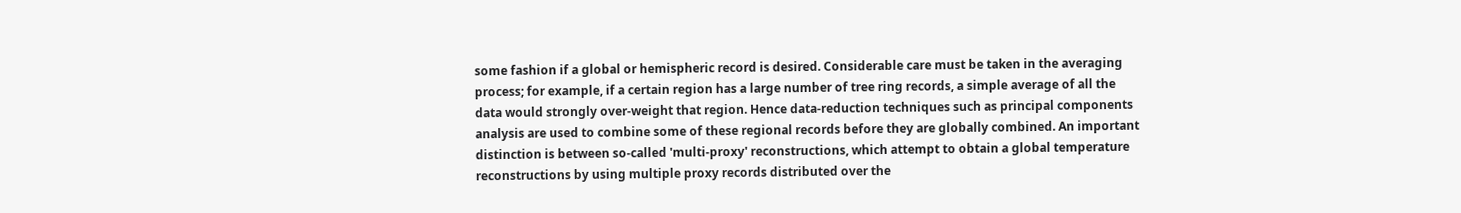some fashion if a global or hemispheric record is desired. Considerable care must be taken in the averaging process; for example, if a certain region has a large number of tree ring records, a simple average of all the data would strongly over-weight that region. Hence data-reduction techniques such as principal components analysis are used to combine some of these regional records before they are globally combined. An important distinction is between so-called 'multi-proxy' reconstructions, which attempt to obtain a global temperature reconstructions by using multiple proxy records distributed over the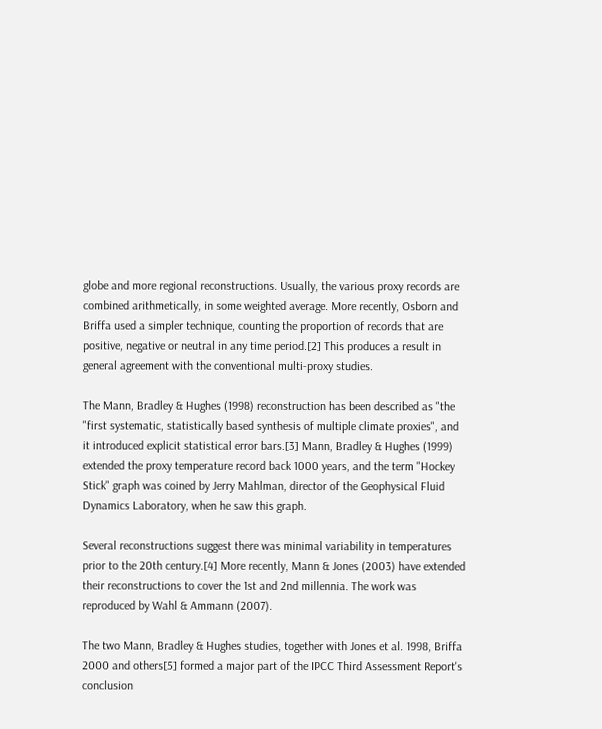globe and more regional reconstructions. Usually, the various proxy records are combined arithmetically, in some weighted average. More recently, Osborn and Briffa used a simpler technique, counting the proportion of records that are positive, negative or neutral in any time period.[2] This produces a result in general agreement with the conventional multi-proxy studies.

The Mann, Bradley & Hughes (1998) reconstruction has been described as "the "first systematic, statistically based synthesis of multiple climate proxies", and it introduced explicit statistical error bars.[3] Mann, Bradley & Hughes (1999) extended the proxy temperature record back 1000 years, and the term "Hockey Stick" graph was coined by Jerry Mahlman, director of the Geophysical Fluid Dynamics Laboratory, when he saw this graph.

Several reconstructions suggest there was minimal variability in temperatures prior to the 20th century.[4] More recently, Mann & Jones (2003) have extended their reconstructions to cover the 1st and 2nd millennia. The work was reproduced by Wahl & Ammann (2007).

The two Mann, Bradley & Hughes studies, together with Jones et al. 1998, Briffa 2000 and others[5] formed a major part of the IPCC Third Assessment Report's conclusion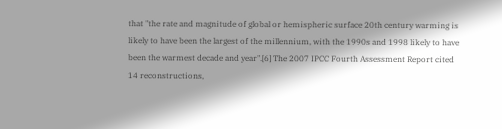that "the rate and magnitude of global or hemispheric surface 20th century warming is likely to have been the largest of the millennium, with the 1990s and 1998 likely to have been the warmest decade and year".[6] The 2007 IPCC Fourth Assessment Report cited 14 reconstructions,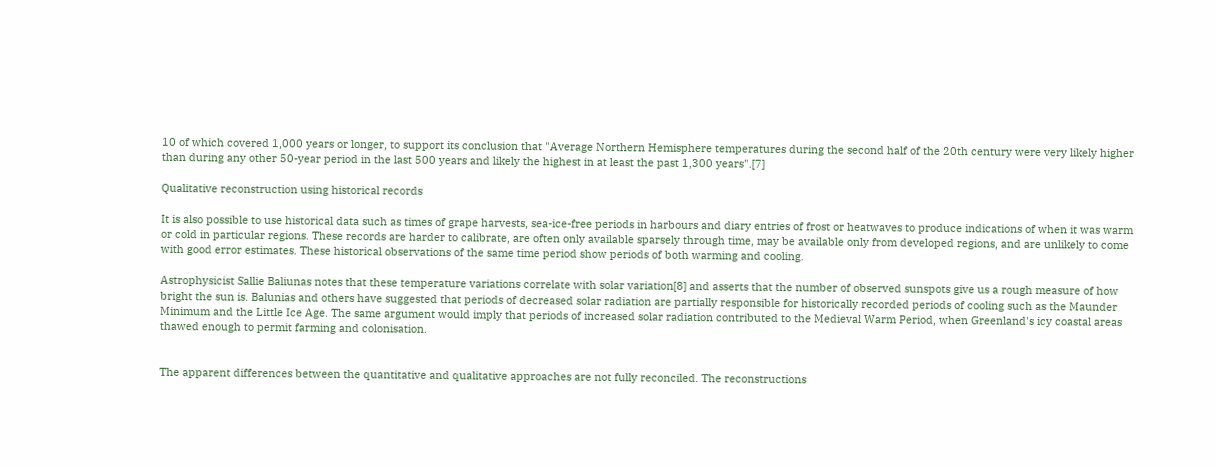10 of which covered 1,000 years or longer, to support its conclusion that "Average Northern Hemisphere temperatures during the second half of the 20th century were very likely higher than during any other 50-year period in the last 500 years and likely the highest in at least the past 1,300 years".[7]

Qualitative reconstruction using historical records

It is also possible to use historical data such as times of grape harvests, sea-ice-free periods in harbours and diary entries of frost or heatwaves to produce indications of when it was warm or cold in particular regions. These records are harder to calibrate, are often only available sparsely through time, may be available only from developed regions, and are unlikely to come with good error estimates. These historical observations of the same time period show periods of both warming and cooling.

Astrophysicist Sallie Baliunas notes that these temperature variations correlate with solar variation[8] and asserts that the number of observed sunspots give us a rough measure of how bright the sun is. Balunias and others have suggested that periods of decreased solar radiation are partially responsible for historically recorded periods of cooling such as the Maunder Minimum and the Little Ice Age. The same argument would imply that periods of increased solar radiation contributed to the Medieval Warm Period, when Greenland's icy coastal areas thawed enough to permit farming and colonisation.


The apparent differences between the quantitative and qualitative approaches are not fully reconciled. The reconstructions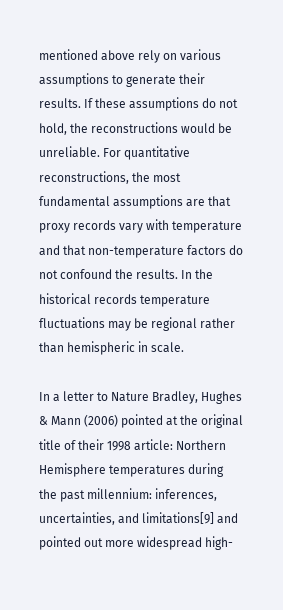mentioned above rely on various assumptions to generate their results. If these assumptions do not hold, the reconstructions would be unreliable. For quantitative reconstructions, the most fundamental assumptions are that proxy records vary with temperature and that non-temperature factors do not confound the results. In the historical records temperature fluctuations may be regional rather than hemispheric in scale.

In a letter to Nature Bradley, Hughes & Mann (2006) pointed at the original title of their 1998 article: Northern Hemisphere temperatures during the past millennium: inferences, uncertainties, and limitations[9] and pointed out more widespread high-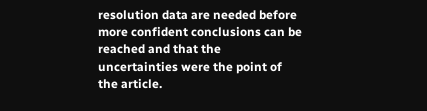resolution data are needed before more confident conclusions can be reached and that the uncertainties were the point of the article.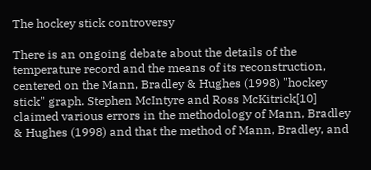The hockey stick controversy

There is an ongoing debate about the details of the temperature record and the means of its reconstruction, centered on the Mann, Bradley & Hughes (1998) "hockey stick" graph. Stephen McIntyre and Ross McKitrick[10] claimed various errors in the methodology of Mann, Bradley & Hughes (1998) and that the method of Mann, Bradley, and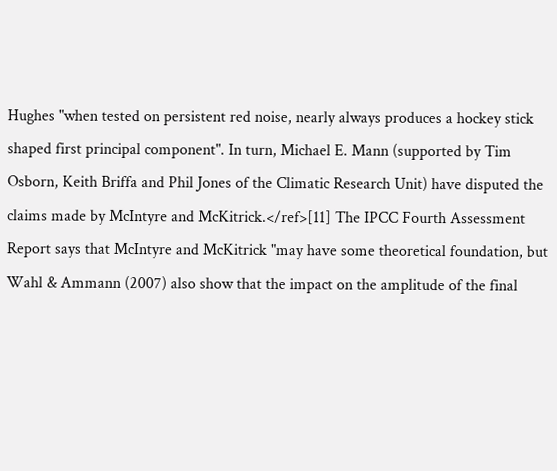Hughes "when tested on persistent red noise, nearly always produces a hockey stick shaped first principal component". In turn, Michael E. Mann (supported by Tim Osborn, Keith Briffa and Phil Jones of the Climatic Research Unit) have disputed the claims made by McIntyre and McKitrick.</ref>[11] The IPCC Fourth Assessment Report says that McIntyre and McKitrick "may have some theoretical foundation, but Wahl & Ammann (2007) also show that the impact on the amplitude of the final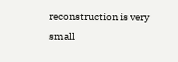reconstruction is very small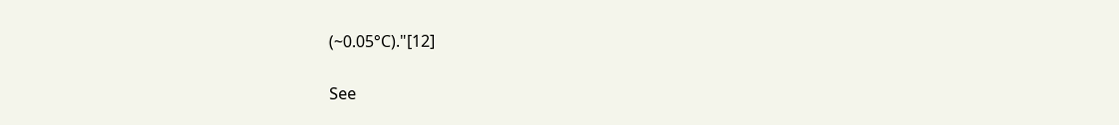(~0.05°C)."[12]

See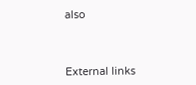also



External links